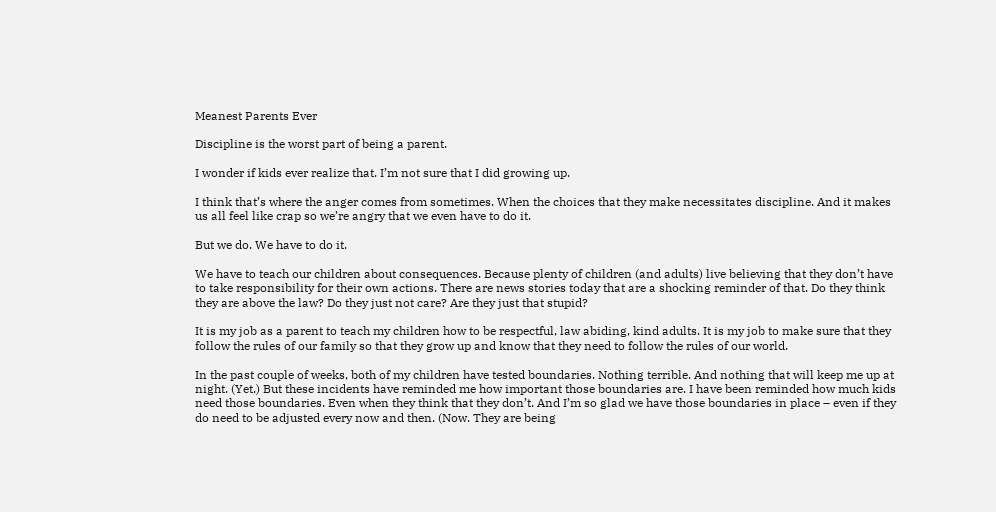Meanest Parents Ever

Discipline is the worst part of being a parent.

I wonder if kids ever realize that. I’m not sure that I did growing up.

I think that’s where the anger comes from sometimes. When the choices that they make necessitates discipline. And it makes us all feel like crap so we’re angry that we even have to do it.

But we do. We have to do it.

We have to teach our children about consequences. Because plenty of children (and adults) live believing that they don’t have to take responsibility for their own actions. There are news stories today that are a shocking reminder of that. Do they think they are above the law? Do they just not care? Are they just that stupid?

It is my job as a parent to teach my children how to be respectful, law abiding, kind adults. It is my job to make sure that they follow the rules of our family so that they grow up and know that they need to follow the rules of our world.

In the past couple of weeks, both of my children have tested boundaries. Nothing terrible. And nothing that will keep me up at night. (Yet.) But these incidents have reminded me how important those boundaries are. I have been reminded how much kids need those boundaries. Even when they think that they don’t. And I’m so glad we have those boundaries in place – even if they do need to be adjusted every now and then. (Now. They are being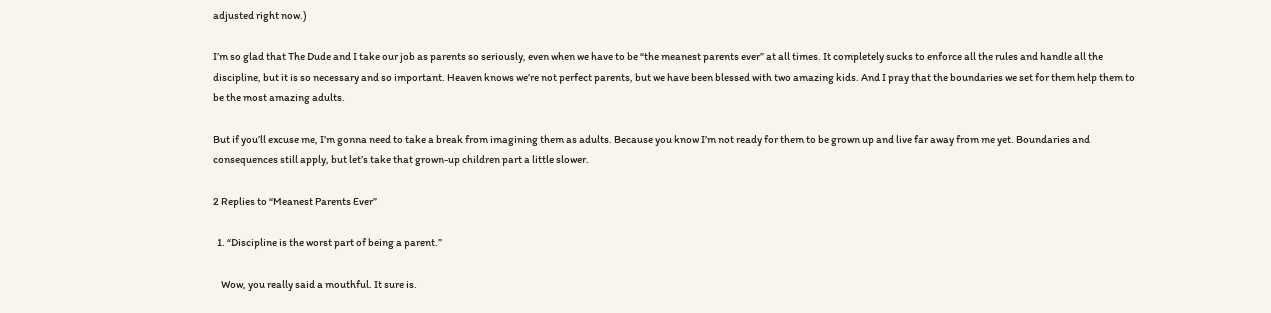adjusted right now.)

I’m so glad that The Dude and I take our job as parents so seriously, even when we have to be “the meanest parents ever” at all times. It completely sucks to enforce all the rules and handle all the discipline, but it is so necessary and so important. Heaven knows we’re not perfect parents, but we have been blessed with two amazing kids. And I pray that the boundaries we set for them help them to be the most amazing adults.

But if you’ll excuse me, I’m gonna need to take a break from imagining them as adults. Because you know I’m not ready for them to be grown up and live far away from me yet. Boundaries and consequences still apply, but let’s take that grown-up children part a little slower.

2 Replies to “Meanest Parents Ever”

  1. “Discipline is the worst part of being a parent.”

    Wow, you really said a mouthful. It sure is.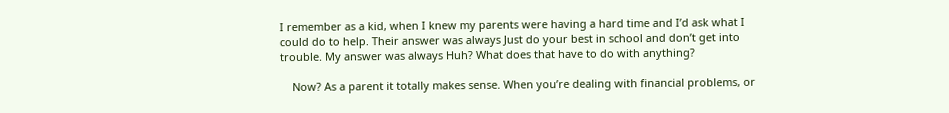I remember as a kid, when I knew my parents were having a hard time and I’d ask what I could do to help. Their answer was always Just do your best in school and don’t get into trouble. My answer was always Huh? What does that have to do with anything?

    Now? As a parent it totally makes sense. When you’re dealing with financial problems, or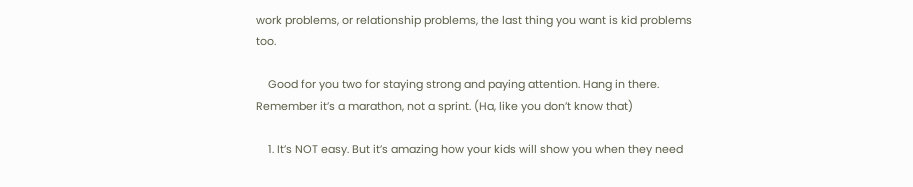work problems, or relationship problems, the last thing you want is kid problems too.

    Good for you two for staying strong and paying attention. Hang in there. Remember it’s a marathon, not a sprint. (Ha, like you don’t know that)

    1. It’s NOT easy. But it’s amazing how your kids will show you when they need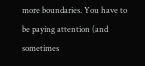more boundaries. You have to be paying attention (and sometimes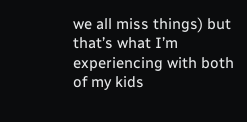we all miss things) but that’s what I’m experiencing with both of my kids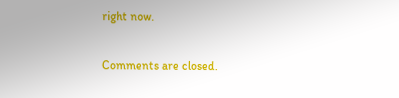right now.

Comments are closed.